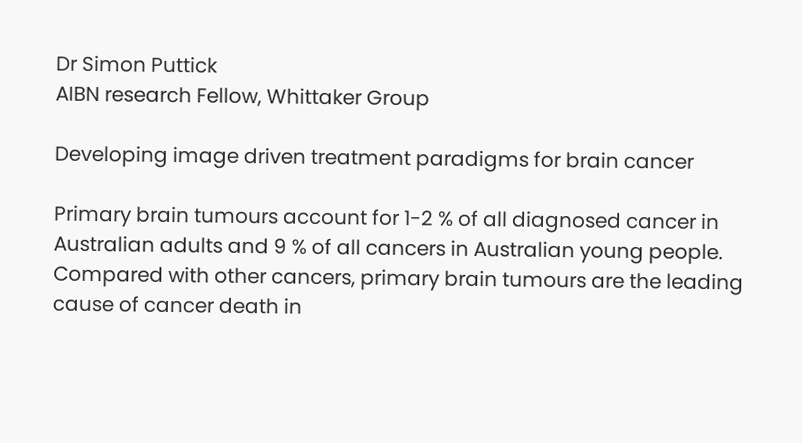Dr Simon Puttick
AIBN research Fellow, Whittaker Group

Developing image driven treatment paradigms for brain cancer

Primary brain tumours account for 1-2 % of all diagnosed cancer in Australian adults and 9 % of all cancers in Australian young people. Compared with other cancers, primary brain tumours are the leading cause of cancer death in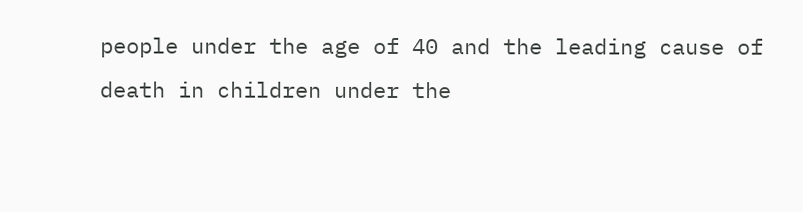people under the age of 40 and the leading cause of death in children under the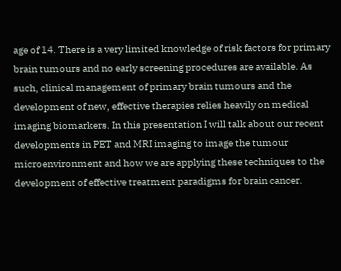age of 14. There is a very limited knowledge of risk factors for primary brain tumours and no early screening procedures are available. As such, clinical management of primary brain tumours and the development of new, effective therapies relies heavily on medical imaging biomarkers. In this presentation I will talk about our recent developments in PET and MRI imaging to image the tumour microenvironment and how we are applying these techniques to the development of effective treatment paradigms for brain cancer.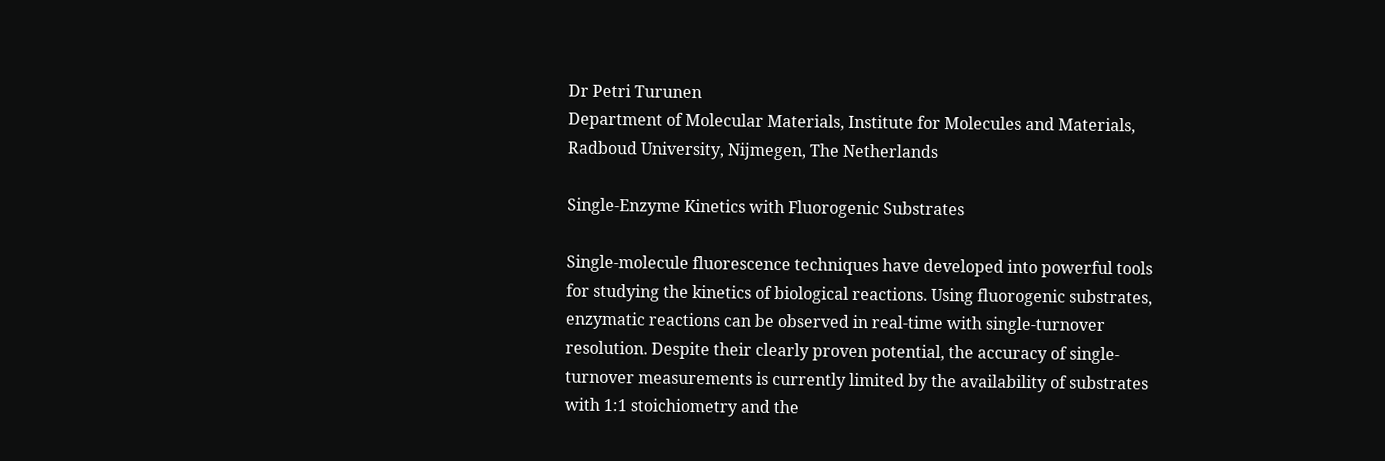Dr Petri Turunen
Department of Molecular Materials, Institute for Molecules and Materials, Radboud University, Nijmegen, The Netherlands

Single-Enzyme Kinetics with Fluorogenic Substrates

Single-molecule fluorescence techniques have developed into powerful tools for studying the kinetics of biological reactions. Using fluorogenic substrates, enzymatic reactions can be observed in real-time with single-turnover resolution. Despite their clearly proven potential, the accuracy of single-turnover measurements is currently limited by the availability of substrates with 1:1 stoichiometry and the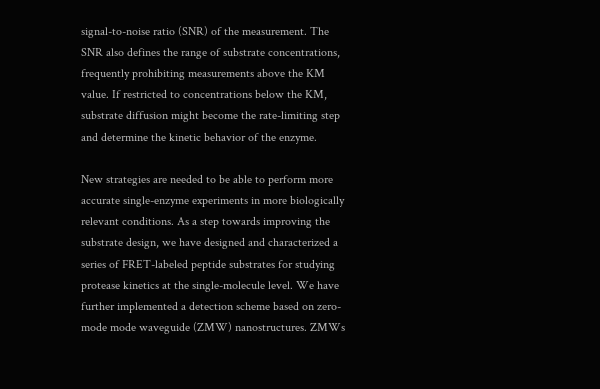signal-to-noise ratio (SNR) of the measurement. The SNR also defines the range of substrate concentrations, frequently prohibiting measurements above the KM value. If restricted to concentrations below the KM, substrate diffusion might become the rate-limiting step and determine the kinetic behavior of the enzyme.

New strategies are needed to be able to perform more accurate single-enzyme experiments in more biologically relevant conditions. As a step towards improving the substrate design, we have designed and characterized a series of FRET-labeled peptide substrates for studying protease kinetics at the single-molecule level. We have further implemented a detection scheme based on zero-mode mode waveguide (ZMW) nanostructures. ZMWs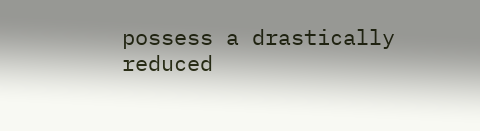possess a drastically reduced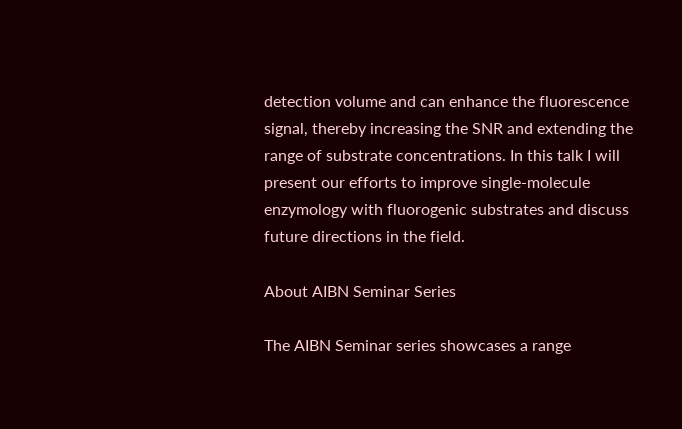detection volume and can enhance the fluorescence signal, thereby increasing the SNR and extending the range of substrate concentrations. In this talk I will present our efforts to improve single-molecule enzymology with fluorogenic substrates and discuss future directions in the field.

About AIBN Seminar Series

The AIBN Seminar series showcases a range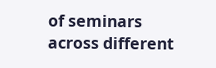of seminars across different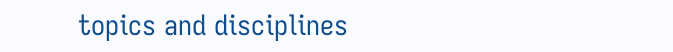topics and disciplines